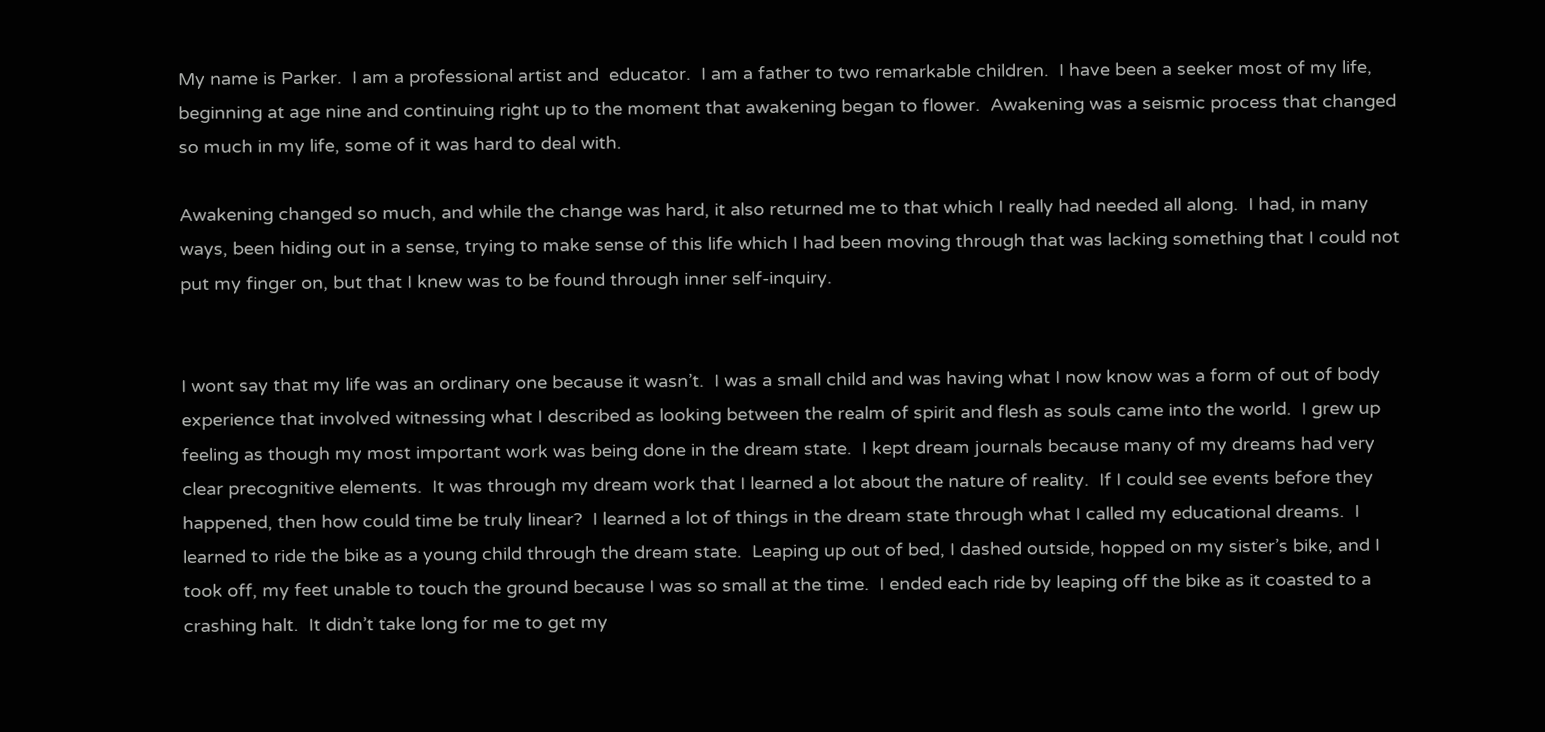My name is Parker.  I am a professional artist and  educator.  I am a father to two remarkable children.  I have been a seeker most of my life, beginning at age nine and continuing right up to the moment that awakening began to flower.  Awakening was a seismic process that changed so much in my life, some of it was hard to deal with.

Awakening changed so much, and while the change was hard, it also returned me to that which I really had needed all along.  I had, in many ways, been hiding out in a sense, trying to make sense of this life which I had been moving through that was lacking something that I could not put my finger on, but that I knew was to be found through inner self-inquiry.


I wont say that my life was an ordinary one because it wasn’t.  I was a small child and was having what I now know was a form of out of body experience that involved witnessing what I described as looking between the realm of spirit and flesh as souls came into the world.  I grew up feeling as though my most important work was being done in the dream state.  I kept dream journals because many of my dreams had very clear precognitive elements.  It was through my dream work that I learned a lot about the nature of reality.  If I could see events before they happened, then how could time be truly linear?  I learned a lot of things in the dream state through what I called my educational dreams.  I learned to ride the bike as a young child through the dream state.  Leaping up out of bed, I dashed outside, hopped on my sister’s bike, and I took off, my feet unable to touch the ground because I was so small at the time.  I ended each ride by leaping off the bike as it coasted to a crashing halt.  It didn’t take long for me to get my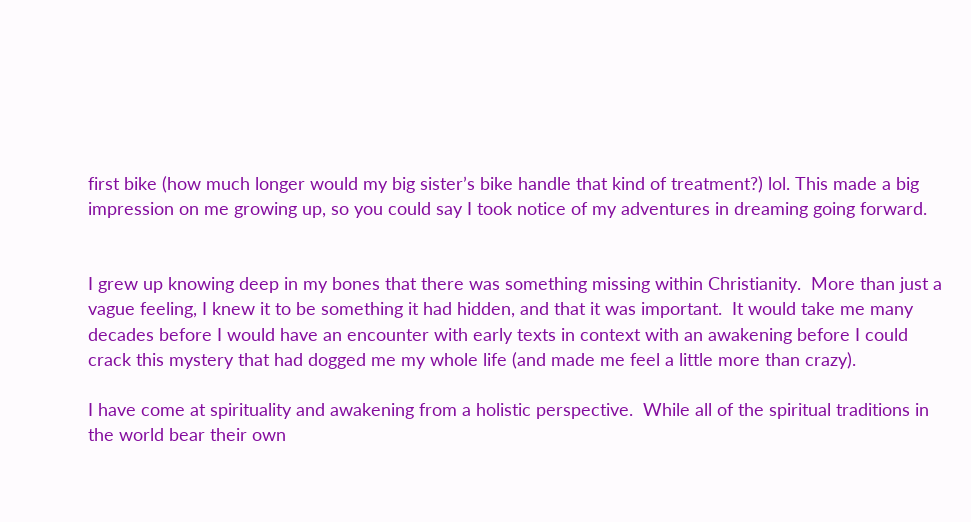first bike (how much longer would my big sister’s bike handle that kind of treatment?) lol. This made a big impression on me growing up, so you could say I took notice of my adventures in dreaming going forward.


I grew up knowing deep in my bones that there was something missing within Christianity.  More than just a vague feeling, I knew it to be something it had hidden, and that it was important.  It would take me many decades before I would have an encounter with early texts in context with an awakening before I could crack this mystery that had dogged me my whole life (and made me feel a little more than crazy).

I have come at spirituality and awakening from a holistic perspective.  While all of the spiritual traditions in the world bear their own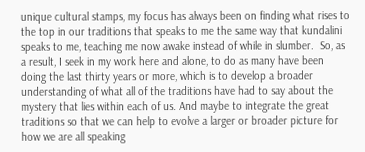unique cultural stamps, my focus has always been on finding what rises to the top in our traditions that speaks to me the same way that kundalini speaks to me, teaching me now awake instead of while in slumber.  So, as a result, I seek in my work here and alone, to do as many have been doing the last thirty years or more, which is to develop a broader understanding of what all of the traditions have had to say about the mystery that lies within each of us. And maybe to integrate the great traditions so that we can help to evolve a larger or broader picture for how we are all speaking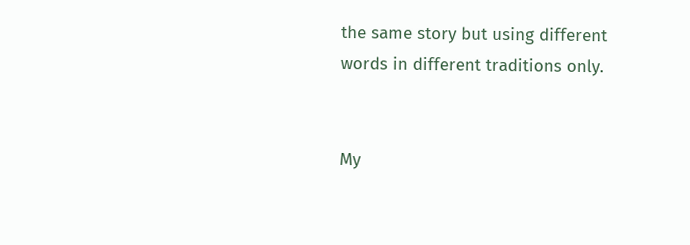the same story but using different words in different traditions only.


My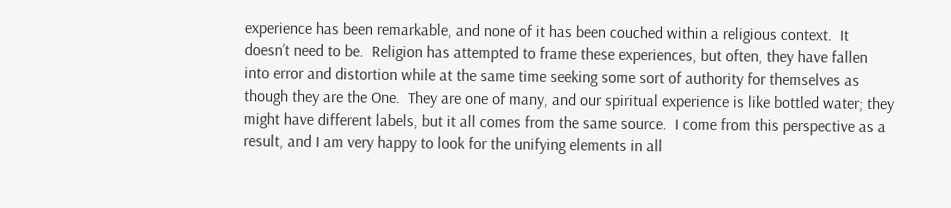experience has been remarkable, and none of it has been couched within a religious context.  It doesn’t need to be.  Religion has attempted to frame these experiences, but often, they have fallen into error and distortion while at the same time seeking some sort of authority for themselves as though they are the One.  They are one of many, and our spiritual experience is like bottled water; they might have different labels, but it all comes from the same source.  I come from this perspective as a result, and I am very happy to look for the unifying elements in all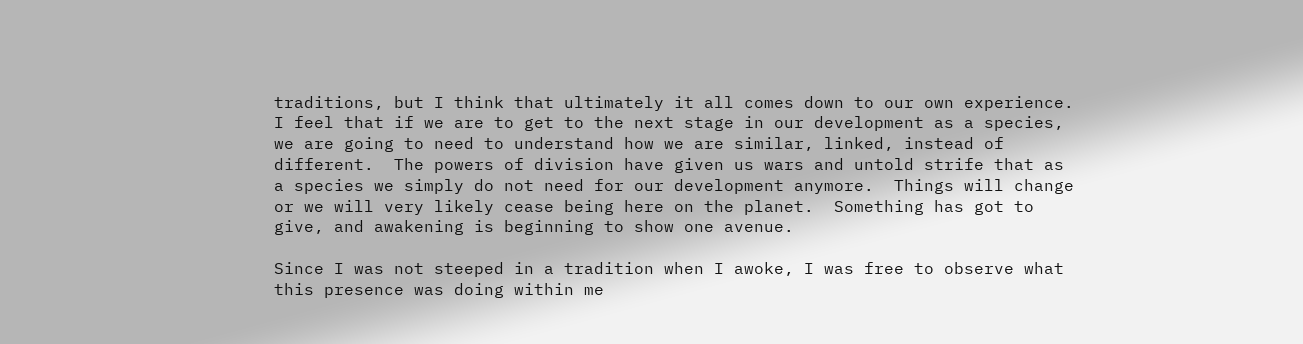traditions, but I think that ultimately it all comes down to our own experience. I feel that if we are to get to the next stage in our development as a species, we are going to need to understand how we are similar, linked, instead of different.  The powers of division have given us wars and untold strife that as a species we simply do not need for our development anymore.  Things will change or we will very likely cease being here on the planet.  Something has got to give, and awakening is beginning to show one avenue.

Since I was not steeped in a tradition when I awoke, I was free to observe what this presence was doing within me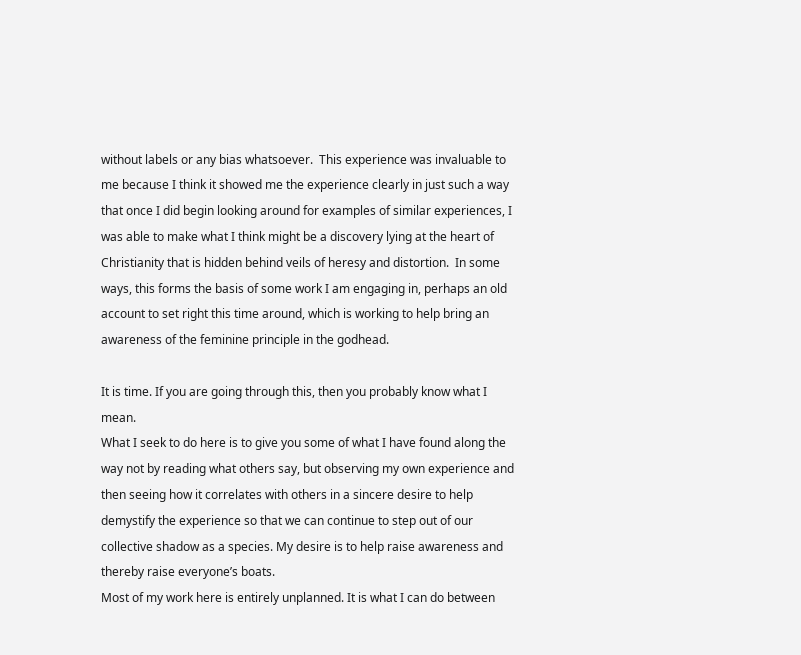without labels or any bias whatsoever.  This experience was invaluable to me because I think it showed me the experience clearly in just such a way that once I did begin looking around for examples of similar experiences, I was able to make what I think might be a discovery lying at the heart of Christianity that is hidden behind veils of heresy and distortion.  In some ways, this forms the basis of some work I am engaging in, perhaps an old account to set right this time around, which is working to help bring an awareness of the feminine principle in the godhead.

It is time. If you are going through this, then you probably know what I mean.
What I seek to do here is to give you some of what I have found along the way not by reading what others say, but observing my own experience and then seeing how it correlates with others in a sincere desire to help demystify the experience so that we can continue to step out of our collective shadow as a species. My desire is to help raise awareness and thereby raise everyone’s boats.
Most of my work here is entirely unplanned. It is what I can do between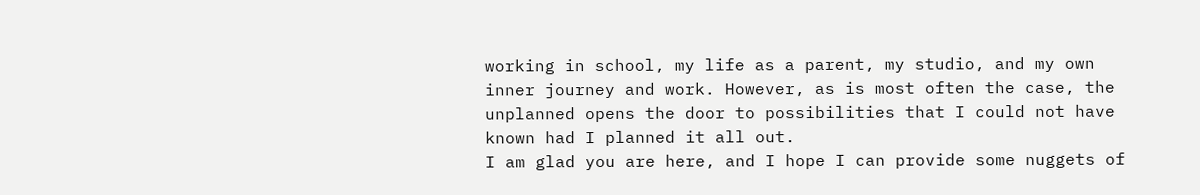working in school, my life as a parent, my studio, and my own inner journey and work. However, as is most often the case, the unplanned opens the door to possibilities that I could not have known had I planned it all out.
I am glad you are here, and I hope I can provide some nuggets of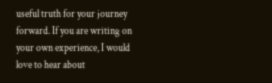useful truth for your journey forward. If you are writing on your own experience, I would love to hear about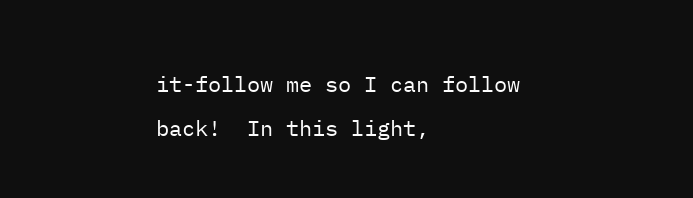it-follow me so I can follow back!  In this light,